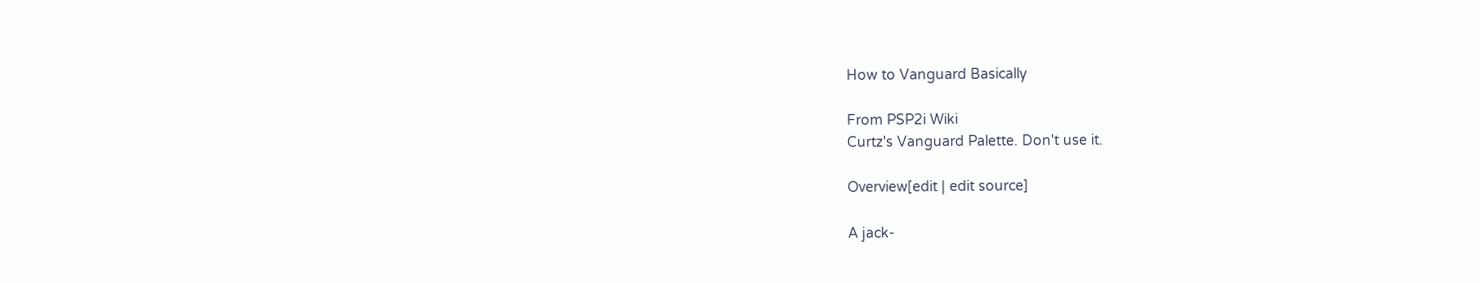How to Vanguard Basically

From PSP2i Wiki
Curtz's Vanguard Palette. Don't use it.

Overview[edit | edit source]

A jack-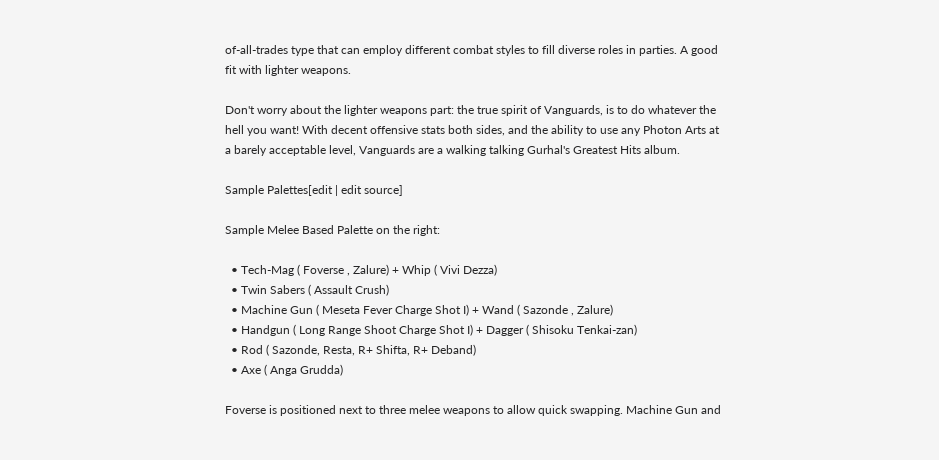of-all-trades type that can employ different combat styles to fill diverse roles in parties. A good fit with lighter weapons.

Don't worry about the lighter weapons part: the true spirit of Vanguards, is to do whatever the hell you want! With decent offensive stats both sides, and the ability to use any Photon Arts at a barely acceptable level, Vanguards are a walking talking Gurhal's Greatest Hits album.

Sample Palettes[edit | edit source]

Sample Melee Based Palette on the right:

  • Tech-Mag ( Foverse , Zalure) + Whip ( Vivi Dezza)
  • Twin Sabers ( Assault Crush)
  • Machine Gun ( Meseta Fever Charge Shot I) + Wand ( Sazonde , Zalure)
  • Handgun ( Long Range Shoot Charge Shot I) + Dagger ( Shisoku Tenkai-zan)
  • Rod ( Sazonde, Resta, R+ Shifta, R+ Deband)
  • Axe ( Anga Grudda)

Foverse is positioned next to three melee weapons to allow quick swapping. Machine Gun and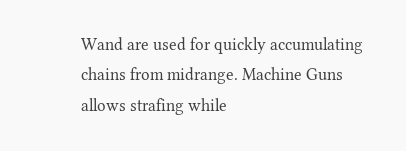Wand are used for quickly accumulating chains from midrange. Machine Guns allows strafing while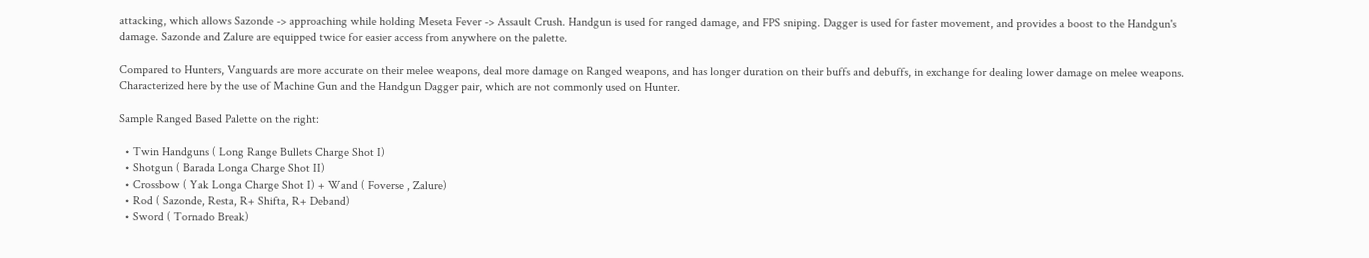attacking, which allows Sazonde -> approaching while holding Meseta Fever -> Assault Crush. Handgun is used for ranged damage, and FPS sniping. Dagger is used for faster movement, and provides a boost to the Handgun's damage. Sazonde and Zalure are equipped twice for easier access from anywhere on the palette.

Compared to Hunters, Vanguards are more accurate on their melee weapons, deal more damage on Ranged weapons, and has longer duration on their buffs and debuffs, in exchange for dealing lower damage on melee weapons. Characterized here by the use of Machine Gun and the Handgun Dagger pair, which are not commonly used on Hunter.

Sample Ranged Based Palette on the right:

  • Twin Handguns ( Long Range Bullets Charge Shot I)
  • Shotgun ( Barada Longa Charge Shot II)
  • Crossbow ( Yak Longa Charge Shot I) + Wand ( Foverse , Zalure)
  • Rod ( Sazonde, Resta, R+ Shifta, R+ Deband)
  • Sword ( Tornado Break)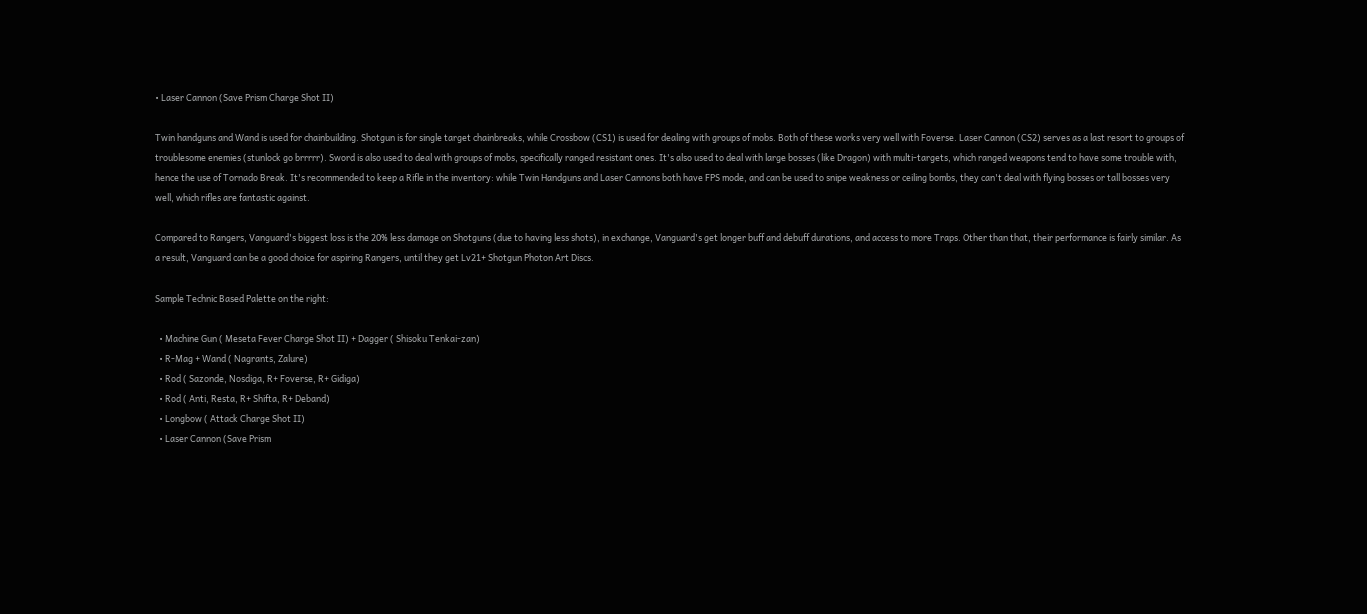• Laser Cannon (Save Prism Charge Shot II)

Twin handguns and Wand is used for chainbuilding. Shotgun is for single target chainbreaks, while Crossbow (CS1) is used for dealing with groups of mobs. Both of these works very well with Foverse. Laser Cannon (CS2) serves as a last resort to groups of troublesome enemies (stunlock go brrrrr). Sword is also used to deal with groups of mobs, specifically ranged resistant ones. It's also used to deal with large bosses (like Dragon) with multi-targets, which ranged weapons tend to have some trouble with, hence the use of Tornado Break. It's recommended to keep a Rifle in the inventory: while Twin Handguns and Laser Cannons both have FPS mode, and can be used to snipe weakness or ceiling bombs, they can't deal with flying bosses or tall bosses very well, which rifles are fantastic against.

Compared to Rangers, Vanguard's biggest loss is the 20% less damage on Shotguns (due to having less shots), in exchange, Vanguard's get longer buff and debuff durations, and access to more Traps. Other than that, their performance is fairly similar. As a result, Vanguard can be a good choice for aspiring Rangers, until they get Lv21+ Shotgun Photon Art Discs.

Sample Technic Based Palette on the right:

  • Machine Gun ( Meseta Fever Charge Shot II) + Dagger ( Shisoku Tenkai-zan)
  • R-Mag + Wand ( Nagrants, Zalure)
  • Rod ( Sazonde, Nosdiga, R+ Foverse, R+ Gidiga)
  • Rod ( Anti, Resta, R+ Shifta, R+ Deband)
  • Longbow ( Attack Charge Shot II)
  • Laser Cannon (Save Prism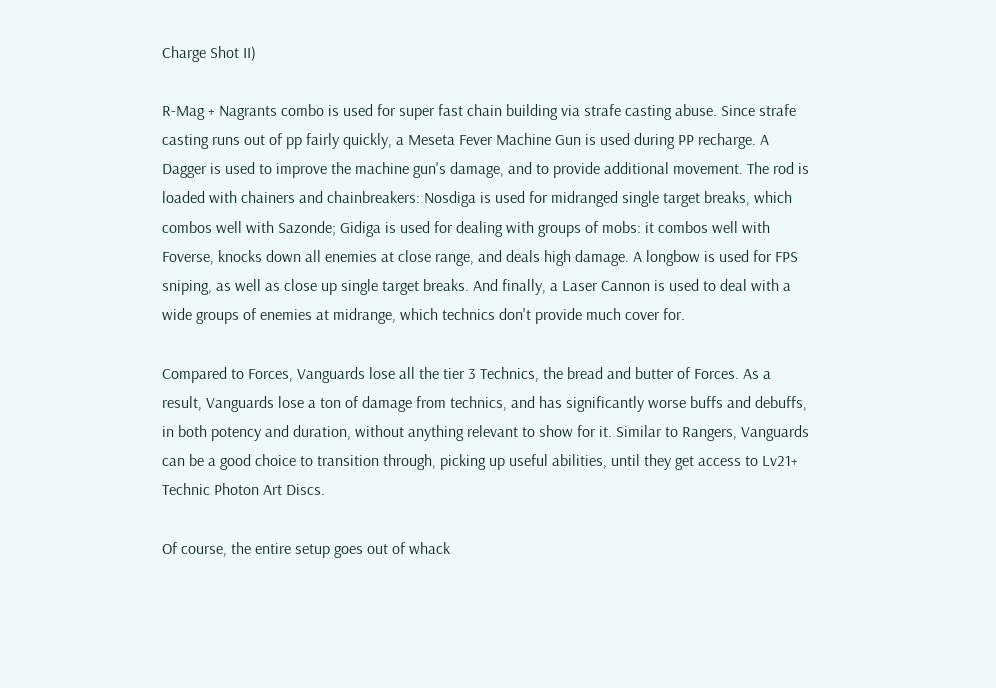Charge Shot II)

R-Mag + Nagrants combo is used for super fast chain building via strafe casting abuse. Since strafe casting runs out of pp fairly quickly, a Meseta Fever Machine Gun is used during PP recharge. A Dagger is used to improve the machine gun's damage, and to provide additional movement. The rod is loaded with chainers and chainbreakers: Nosdiga is used for midranged single target breaks, which combos well with Sazonde; Gidiga is used for dealing with groups of mobs: it combos well with Foverse, knocks down all enemies at close range, and deals high damage. A longbow is used for FPS sniping, as well as close up single target breaks. And finally, a Laser Cannon is used to deal with a wide groups of enemies at midrange, which technics don't provide much cover for.

Compared to Forces, Vanguards lose all the tier 3 Technics, the bread and butter of Forces. As a result, Vanguards lose a ton of damage from technics, and has significantly worse buffs and debuffs, in both potency and duration, without anything relevant to show for it. Similar to Rangers, Vanguards can be a good choice to transition through, picking up useful abilities, until they get access to Lv21+ Technic Photon Art Discs.

Of course, the entire setup goes out of whack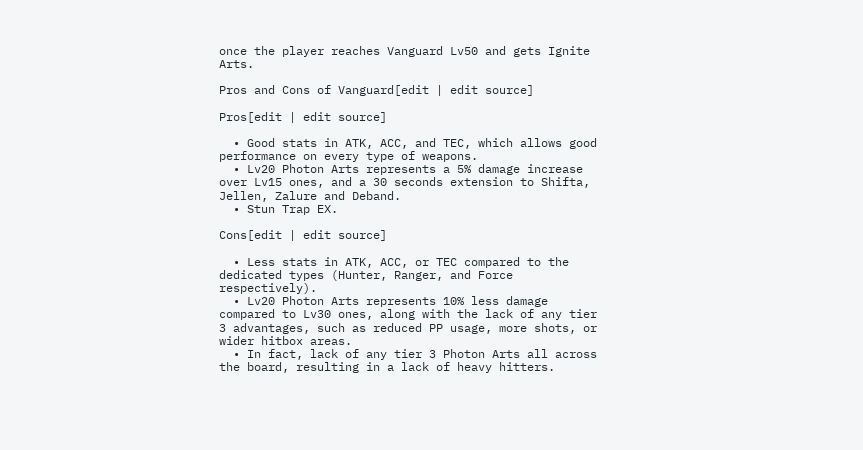once the player reaches Vanguard Lv50 and gets Ignite Arts.

Pros and Cons of Vanguard[edit | edit source]

Pros[edit | edit source]

  • Good stats in ATK, ACC, and TEC, which allows good performance on every type of weapons.
  • Lv20 Photon Arts represents a 5% damage increase over Lv15 ones, and a 30 seconds extension to Shifta, Jellen, Zalure and Deband.
  • Stun Trap EX.

Cons[edit | edit source]

  • Less stats in ATK, ACC, or TEC compared to the dedicated types (Hunter, Ranger, and Force respectively).
  • Lv20 Photon Arts represents 10% less damage compared to Lv30 ones, along with the lack of any tier 3 advantages, such as reduced PP usage, more shots, or wider hitbox areas.
  • In fact, lack of any tier 3 Photon Arts all across the board, resulting in a lack of heavy hitters.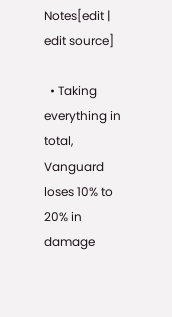Notes[edit | edit source]

  • Taking everything in total, Vanguard loses 10% to 20% in damage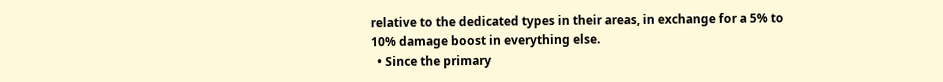relative to the dedicated types in their areas, in exchange for a 5% to 10% damage boost in everything else.
  • Since the primary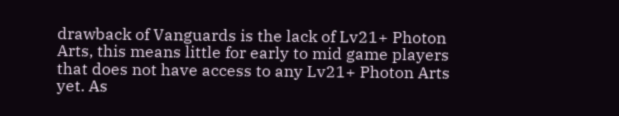drawback of Vanguards is the lack of Lv21+ Photon Arts, this means little for early to mid game players that does not have access to any Lv21+ Photon Arts yet. As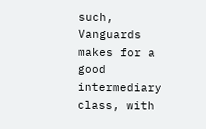such, Vanguards makes for a good intermediary class, with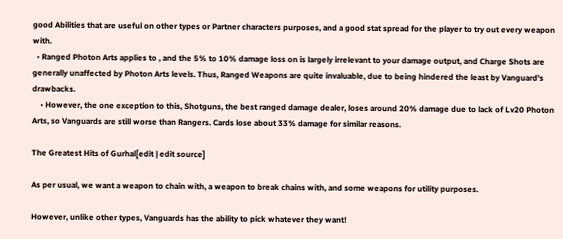good Abilities that are useful on other types or Partner characters purposes, and a good stat spread for the player to try out every weapon with.
  • Ranged Photon Arts applies to , and the 5% to 10% damage loss on is largely irrelevant to your damage output, and Charge Shots are generally unaffected by Photon Arts levels. Thus, Ranged Weapons are quite invaluable, due to being hindered the least by Vanguard's drawbacks.
    • However, the one exception to this, Shotguns, the best ranged damage dealer, loses around 20% damage due to lack of Lv20 Photon Arts, so Vanguards are still worse than Rangers. Cards lose about 33% damage for similar reasons.

The Greatest Hits of Gurhal[edit | edit source]

As per usual, we want a weapon to chain with, a weapon to break chains with, and some weapons for utility purposes.

However, unlike other types, Vanguards has the ability to pick whatever they want!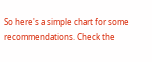So here's a simple chart for some recommendations. Check the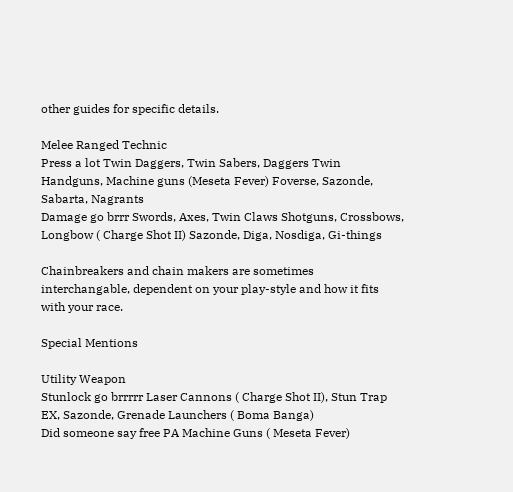other guides for specific details.

Melee Ranged Technic
Press a lot Twin Daggers, Twin Sabers, Daggers Twin Handguns, Machine guns (Meseta Fever) Foverse, Sazonde, Sabarta, Nagrants
Damage go brrr Swords, Axes, Twin Claws Shotguns, Crossbows, Longbow ( Charge Shot II) Sazonde, Diga, Nosdiga, Gi-things

Chainbreakers and chain makers are sometimes interchangable, dependent on your play-style and how it fits with your race.

Special Mentions

Utility Weapon
Stunlock go brrrrr Laser Cannons ( Charge Shot II), Stun Trap EX, Sazonde, Grenade Launchers ( Boma Banga)
Did someone say free PA Machine Guns ( Meseta Fever)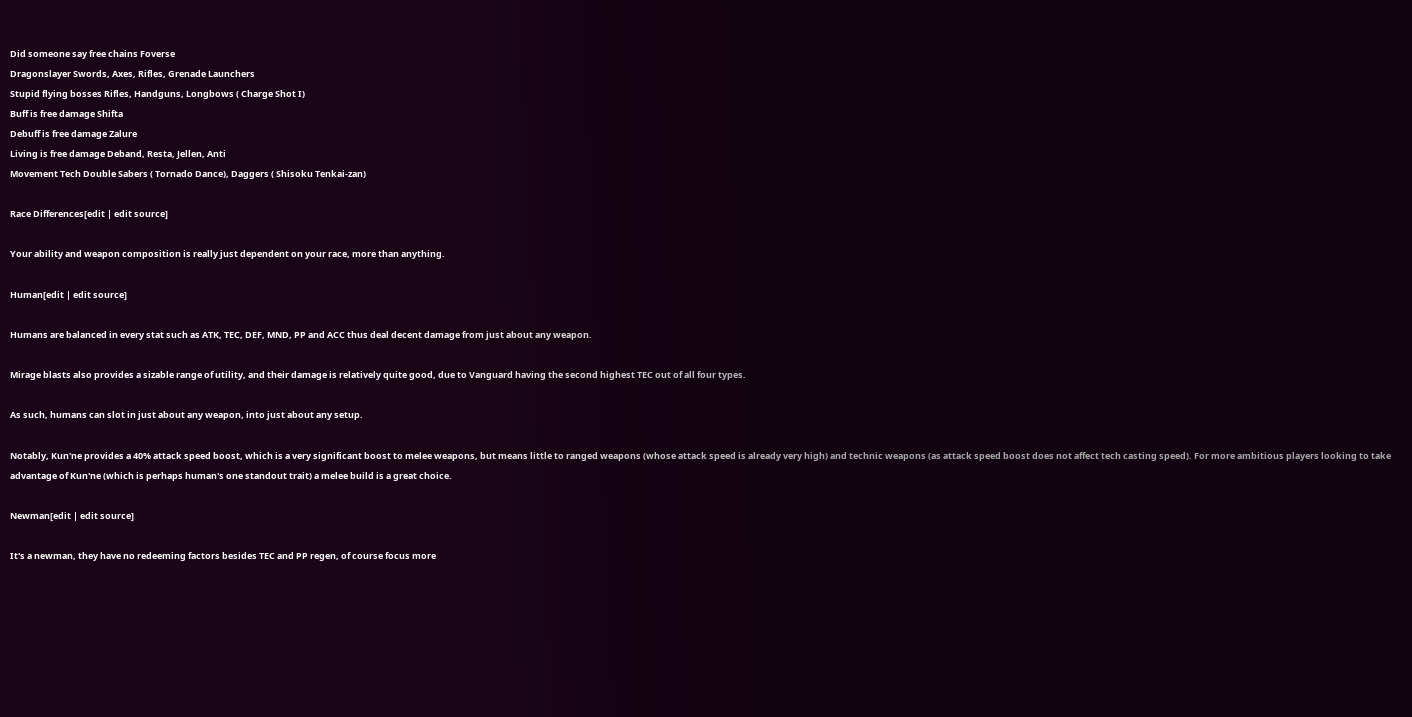Did someone say free chains Foverse
Dragonslayer Swords, Axes, Rifles, Grenade Launchers
Stupid flying bosses Rifles, Handguns, Longbows ( Charge Shot I)
Buff is free damage Shifta
Debuff is free damage Zalure
Living is free damage Deband, Resta, Jellen, Anti
Movement Tech Double Sabers ( Tornado Dance), Daggers ( Shisoku Tenkai-zan)

Race Differences[edit | edit source]

Your ability and weapon composition is really just dependent on your race, more than anything.

Human[edit | edit source]

Humans are balanced in every stat such as ATK, TEC, DEF, MND, PP and ACC thus deal decent damage from just about any weapon.

Mirage blasts also provides a sizable range of utility, and their damage is relatively quite good, due to Vanguard having the second highest TEC out of all four types.

As such, humans can slot in just about any weapon, into just about any setup.

Notably, Kun'ne provides a 40% attack speed boost, which is a very significant boost to melee weapons, but means little to ranged weapons (whose attack speed is already very high) and technic weapons (as attack speed boost does not affect tech casting speed). For more ambitious players looking to take advantage of Kun'ne (which is perhaps human's one standout trait) a melee build is a great choice.

Newman[edit | edit source]

It's a newman, they have no redeeming factors besides TEC and PP regen, of course focus more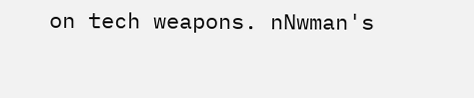on tech weapons. nNwman's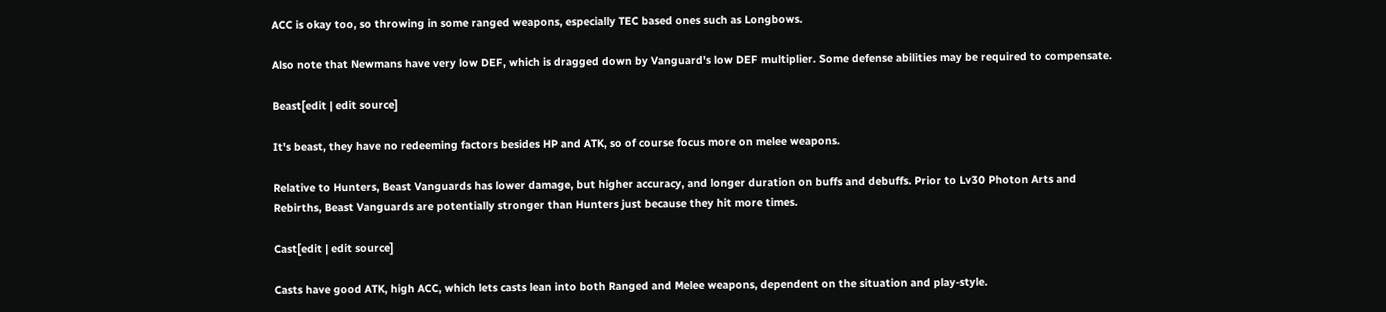ACC is okay too, so throwing in some ranged weapons, especially TEC based ones such as Longbows.

Also note that Newmans have very low DEF, which is dragged down by Vanguard's low DEF multiplier. Some defense abilities may be required to compensate.

Beast[edit | edit source]

It's beast, they have no redeeming factors besides HP and ATK, so of course focus more on melee weapons.

Relative to Hunters, Beast Vanguards has lower damage, but higher accuracy, and longer duration on buffs and debuffs. Prior to Lv30 Photon Arts and Rebirths, Beast Vanguards are potentially stronger than Hunters just because they hit more times.

Cast[edit | edit source]

Casts have good ATK, high ACC, which lets casts lean into both Ranged and Melee weapons, dependent on the situation and play-style.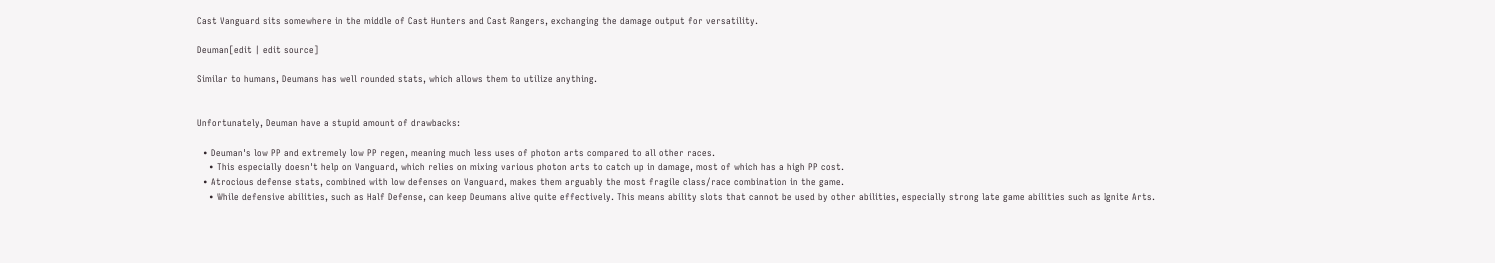Cast Vanguard sits somewhere in the middle of Cast Hunters and Cast Rangers, exchanging the damage output for versatility.

Deuman[edit | edit source]

Similar to humans, Deumans has well rounded stats, which allows them to utilize anything.


Unfortunately, Deuman have a stupid amount of drawbacks:

  • Deuman's low PP and extremely low PP regen, meaning much less uses of photon arts compared to all other races.
    • This especially doesn't help on Vanguard, which relies on mixing various photon arts to catch up in damage, most of which has a high PP cost.
  • Atrocious defense stats, combined with low defenses on Vanguard, makes them arguably the most fragile class/race combination in the game.
    • While defensive abilities, such as Half Defense, can keep Deumans alive quite effectively. This means ability slots that cannot be used by other abilities, especially strong late game abilities such as Ignite Arts.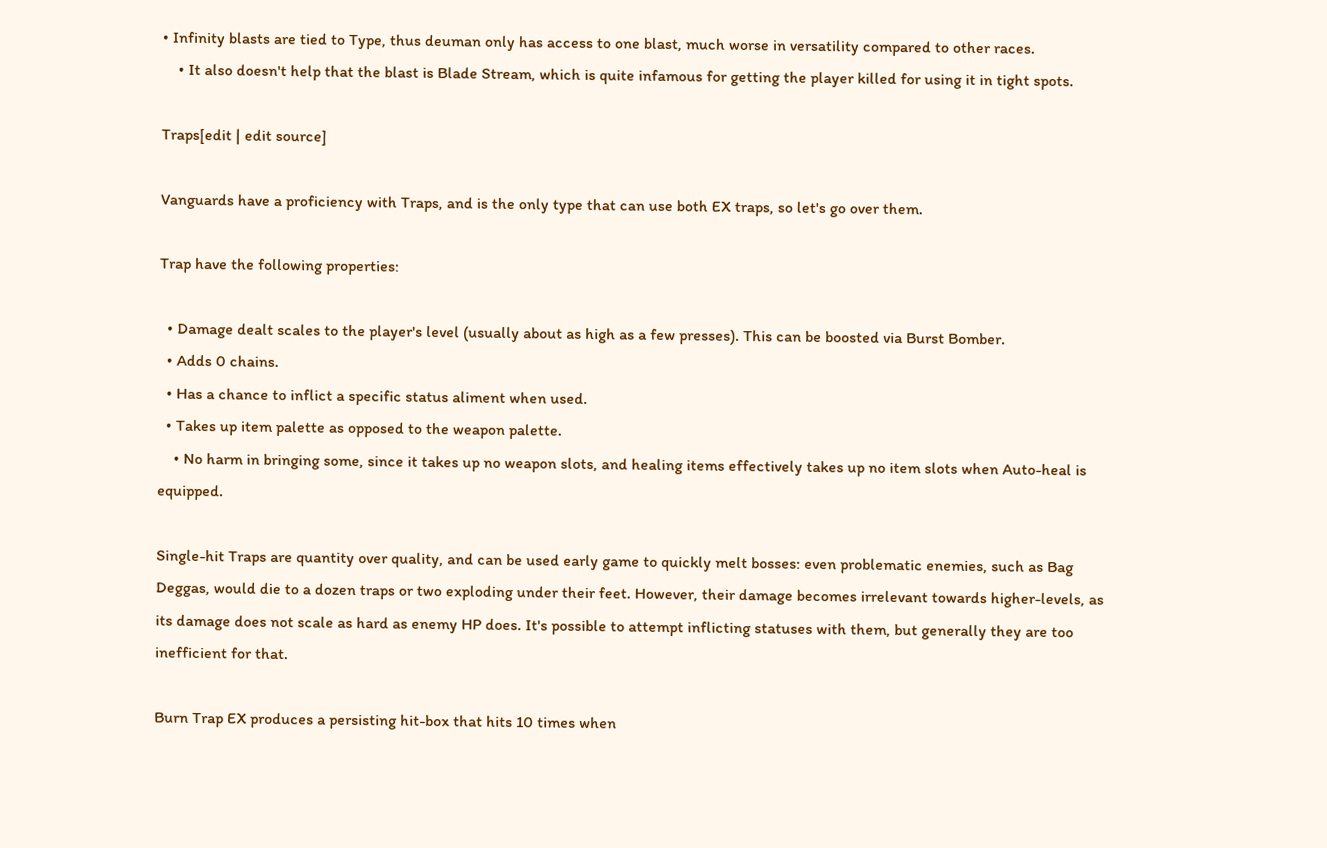• Infinity blasts are tied to Type, thus deuman only has access to one blast, much worse in versatility compared to other races.
    • It also doesn't help that the blast is Blade Stream, which is quite infamous for getting the player killed for using it in tight spots.

Traps[edit | edit source]

Vanguards have a proficiency with Traps, and is the only type that can use both EX traps, so let's go over them.

Trap have the following properties:

  • Damage dealt scales to the player's level (usually about as high as a few presses). This can be boosted via Burst Bomber.
  • Adds 0 chains.
  • Has a chance to inflict a specific status aliment when used.
  • Takes up item palette as opposed to the weapon palette.
    • No harm in bringing some, since it takes up no weapon slots, and healing items effectively takes up no item slots when Auto-heal is equipped.

Single-hit Traps are quantity over quality, and can be used early game to quickly melt bosses: even problematic enemies, such as Bag Deggas, would die to a dozen traps or two exploding under their feet. However, their damage becomes irrelevant towards higher-levels, as its damage does not scale as hard as enemy HP does. It's possible to attempt inflicting statuses with them, but generally they are too inefficient for that.

Burn Trap EX produces a persisting hit-box that hits 10 times when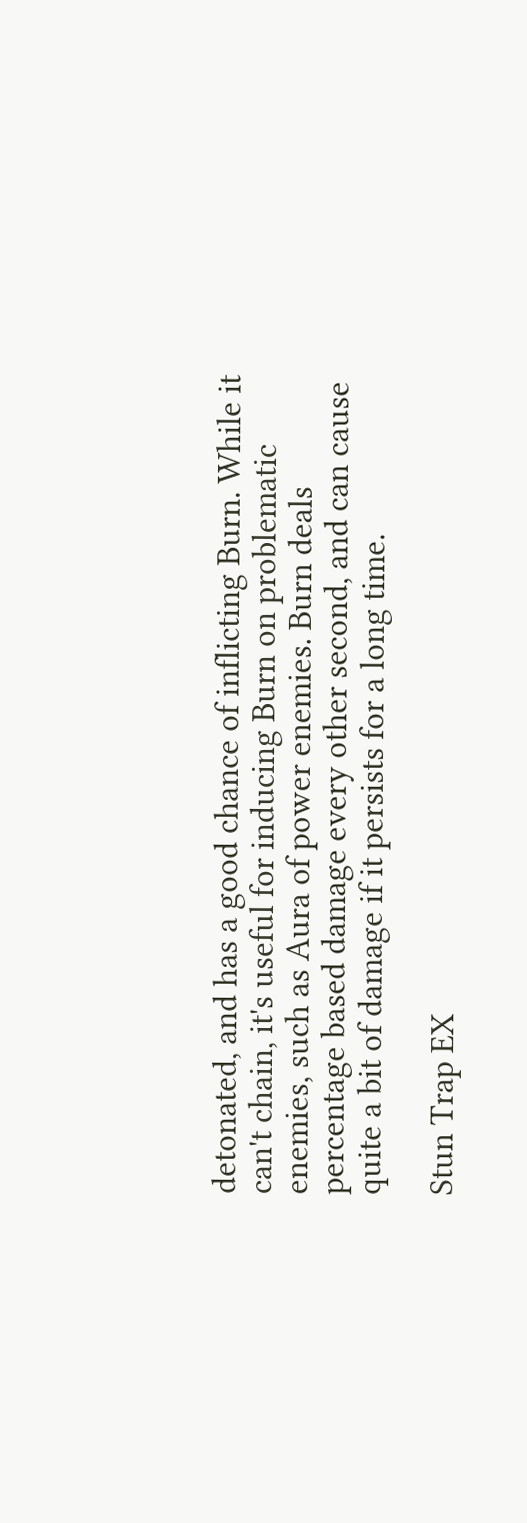detonated, and has a good chance of inflicting Burn. While it can't chain, it's useful for inducing Burn on problematic enemies, such as Aura of power enemies. Burn deals percentage based damage every other second, and can cause quite a bit of damage if it persists for a long time.

Stun Trap EX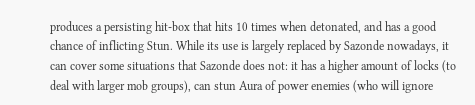produces a persisting hit-box that hits 10 times when detonated, and has a good chance of inflicting Stun. While its use is largely replaced by Sazonde nowadays, it can cover some situations that Sazonde does not: it has a higher amount of locks (to deal with larger mob groups), can stun Aura of power enemies (who will ignore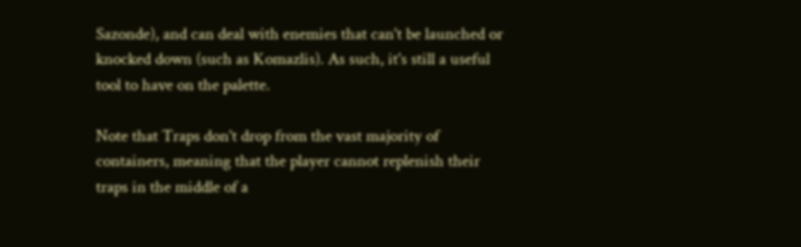Sazonde), and can deal with enemies that can't be launched or knocked down (such as Komazlis). As such, it's still a useful tool to have on the palette.

Note that Traps don't drop from the vast majority of containers, meaning that the player cannot replenish their traps in the middle of a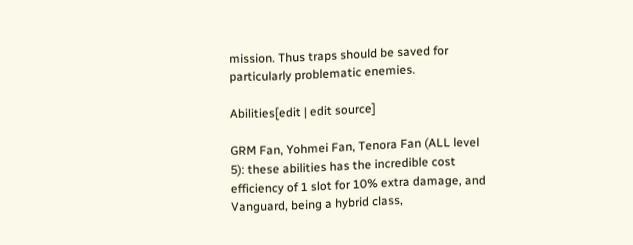mission. Thus traps should be saved for particularly problematic enemies.

Abilities[edit | edit source]

GRM Fan, Yohmei Fan, Tenora Fan (ALL level 5): these abilities has the incredible cost efficiency of 1 slot for 10% extra damage, and Vanguard, being a hybrid class,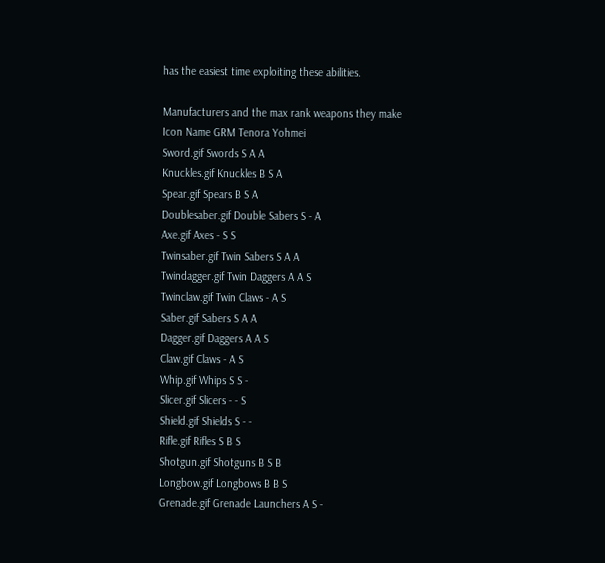has the easiest time exploiting these abilities.

Manufacturers and the max rank weapons they make
Icon Name GRM Tenora Yohmei
Sword.gif Swords S A A
Knuckles.gif Knuckles B S A
Spear.gif Spears B S A
Doublesaber.gif Double Sabers S - A
Axe.gif Axes - S S
Twinsaber.gif Twin Sabers S A A
Twindagger.gif Twin Daggers A A S
Twinclaw.gif Twin Claws - A S
Saber.gif Sabers S A A
Dagger.gif Daggers A A S
Claw.gif Claws - A S
Whip.gif Whips S S -
Slicer.gif Slicers - - S
Shield.gif Shields S - -
Rifle.gif Rifles S B S
Shotgun.gif Shotguns B S B
Longbow.gif Longbows B B S
Grenade.gif Grenade Launchers A S -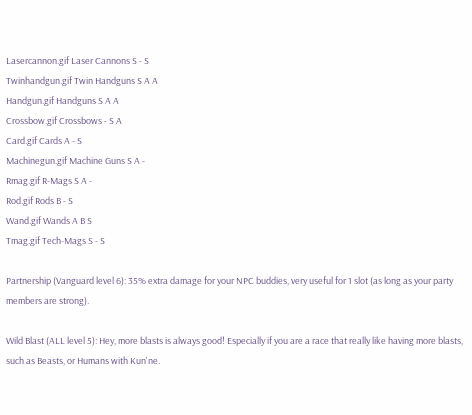Lasercannon.gif Laser Cannons S - S
Twinhandgun.gif Twin Handguns S A A
Handgun.gif Handguns S A A
Crossbow.gif Crossbows - S A
Card.gif Cards A - S
Machinegun.gif Machine Guns S A -
Rmag.gif R-Mags S A -
Rod.gif Rods B - S
Wand.gif Wands A B S
Tmag.gif Tech-Mags S - S

Partnership (Vanguard level 6): 35% extra damage for your NPC buddies, very useful for 1 slot (as long as your party members are strong).

Wild Blast (ALL level 5): Hey, more blasts is always good! Especially if you are a race that really like having more blasts, such as Beasts, or Humans with Kun'ne.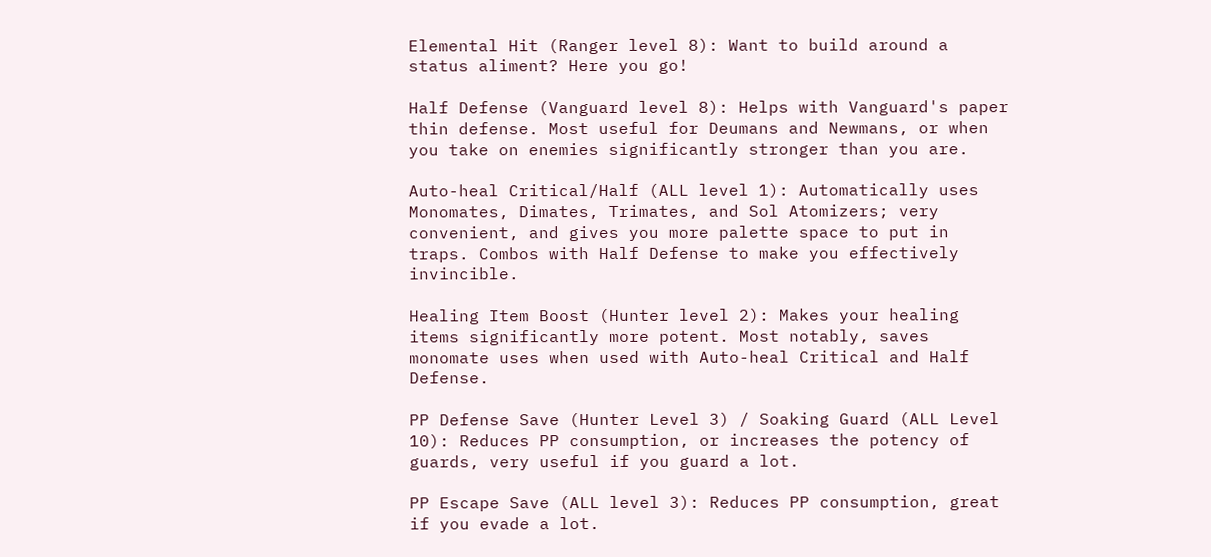Elemental Hit (Ranger level 8): Want to build around a status aliment? Here you go!

Half Defense (Vanguard level 8): Helps with Vanguard's paper thin defense. Most useful for Deumans and Newmans, or when you take on enemies significantly stronger than you are.

Auto-heal Critical/Half (ALL level 1): Automatically uses Monomates, Dimates, Trimates, and Sol Atomizers; very convenient, and gives you more palette space to put in traps. Combos with Half Defense to make you effectively invincible.

Healing Item Boost (Hunter level 2): Makes your healing items significantly more potent. Most notably, saves monomate uses when used with Auto-heal Critical and Half Defense.

PP Defense Save (Hunter Level 3) / Soaking Guard (ALL Level 10): Reduces PP consumption, or increases the potency of guards, very useful if you guard a lot.

PP Escape Save (ALL level 3): Reduces PP consumption, great if you evade a lot.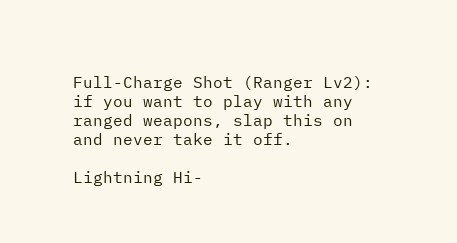Full-Charge Shot (Ranger Lv2): if you want to play with any ranged weapons, slap this on and never take it off.

Lightning Hi-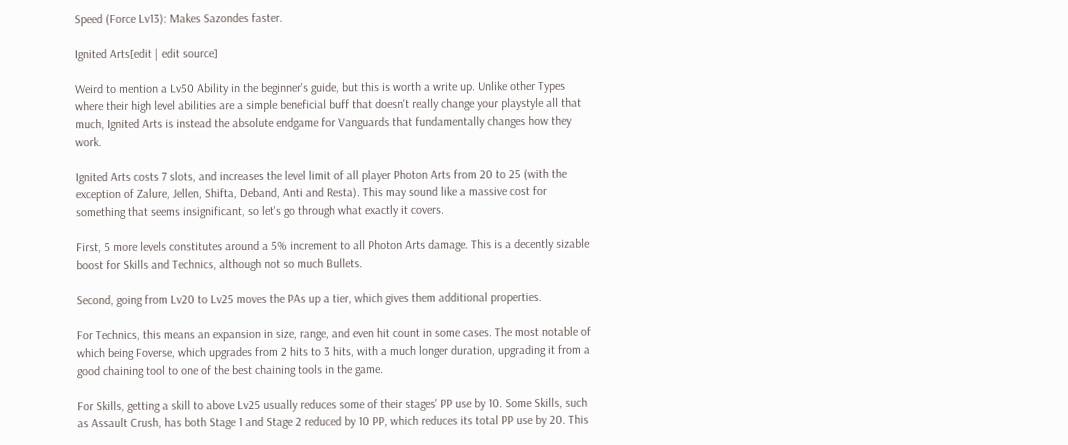Speed (Force Lv13): Makes Sazondes faster.

Ignited Arts[edit | edit source]

Weird to mention a Lv50 Ability in the beginner's guide, but this is worth a write up. Unlike other Types where their high level abilities are a simple beneficial buff that doesn't really change your playstyle all that much, Ignited Arts is instead the absolute endgame for Vanguards that fundamentally changes how they work.

Ignited Arts costs 7 slots, and increases the level limit of all player Photon Arts from 20 to 25 (with the exception of Zalure, Jellen, Shifta, Deband, Anti and Resta). This may sound like a massive cost for something that seems insignificant, so let's go through what exactly it covers.

First, 5 more levels constitutes around a 5% increment to all Photon Arts damage. This is a decently sizable boost for Skills and Technics, although not so much Bullets.

Second, going from Lv20 to Lv25 moves the PAs up a tier, which gives them additional properties.

For Technics, this means an expansion in size, range, and even hit count in some cases. The most notable of which being Foverse, which upgrades from 2 hits to 3 hits, with a much longer duration, upgrading it from a good chaining tool to one of the best chaining tools in the game.

For Skills, getting a skill to above Lv25 usually reduces some of their stages' PP use by 10. Some Skills, such as Assault Crush, has both Stage 1 and Stage 2 reduced by 10 PP, which reduces its total PP use by 20. This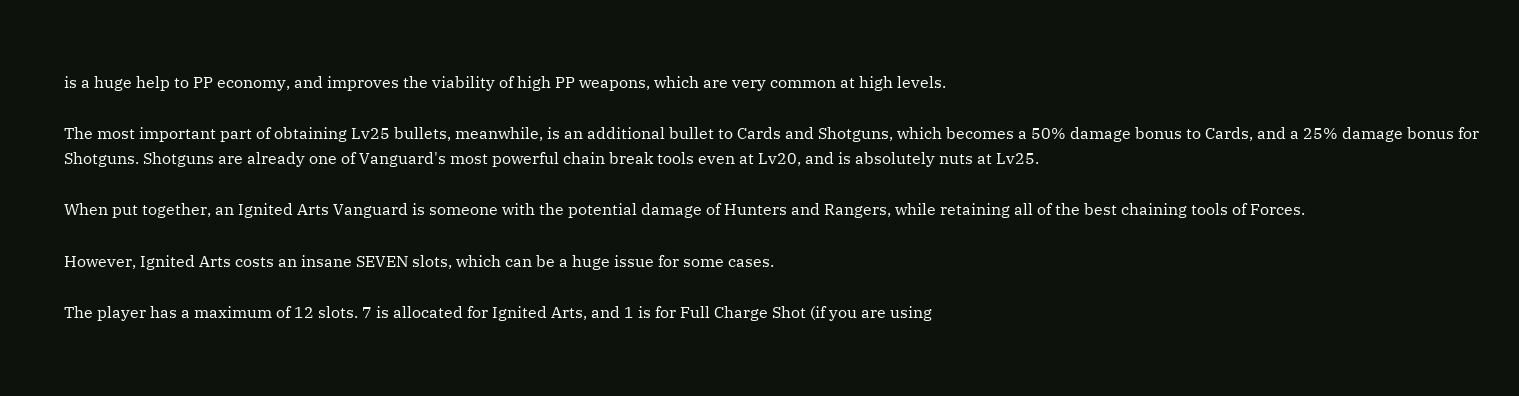is a huge help to PP economy, and improves the viability of high PP weapons, which are very common at high levels.

The most important part of obtaining Lv25 bullets, meanwhile, is an additional bullet to Cards and Shotguns, which becomes a 50% damage bonus to Cards, and a 25% damage bonus for Shotguns. Shotguns are already one of Vanguard's most powerful chain break tools even at Lv20, and is absolutely nuts at Lv25.

When put together, an Ignited Arts Vanguard is someone with the potential damage of Hunters and Rangers, while retaining all of the best chaining tools of Forces.

However, Ignited Arts costs an insane SEVEN slots, which can be a huge issue for some cases.

The player has a maximum of 12 slots. 7 is allocated for Ignited Arts, and 1 is for Full Charge Shot (if you are using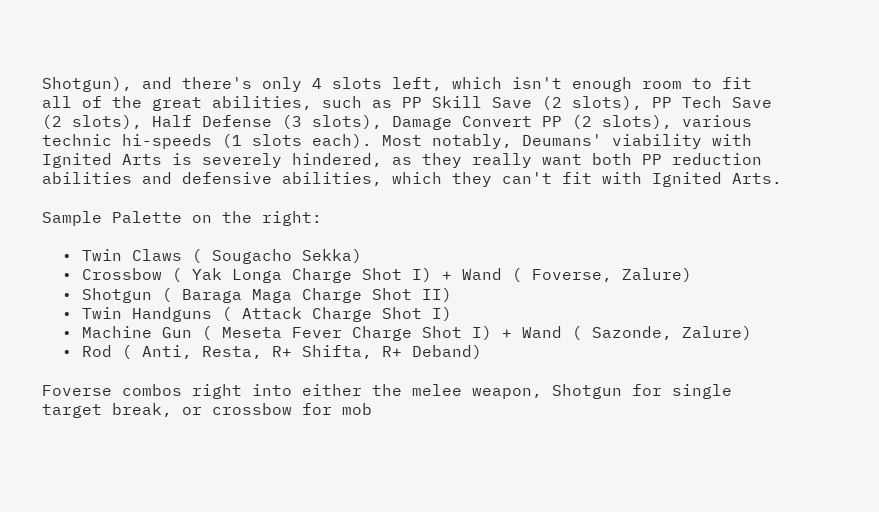Shotgun), and there's only 4 slots left, which isn't enough room to fit all of the great abilities, such as PP Skill Save (2 slots), PP Tech Save (2 slots), Half Defense (3 slots), Damage Convert PP (2 slots), various technic hi-speeds (1 slots each). Most notably, Deumans' viability with Ignited Arts is severely hindered, as they really want both PP reduction abilities and defensive abilities, which they can't fit with Ignited Arts.

Sample Palette on the right:

  • Twin Claws ( Sougacho Sekka)
  • Crossbow ( Yak Longa Charge Shot I) + Wand ( Foverse, Zalure)
  • Shotgun ( Baraga Maga Charge Shot II)
  • Twin Handguns ( Attack Charge Shot I)
  • Machine Gun ( Meseta Fever Charge Shot I) + Wand ( Sazonde, Zalure)
  • Rod ( Anti, Resta, R+ Shifta, R+ Deband)

Foverse combos right into either the melee weapon, Shotgun for single target break, or crossbow for mob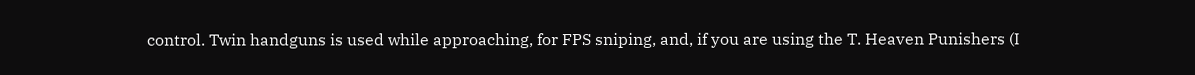control. Twin handguns is used while approaching, for FPS sniping, and, if you are using the T. Heaven Punishers (I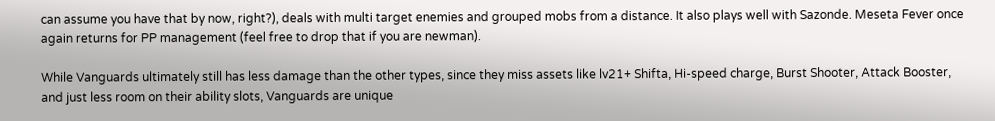can assume you have that by now, right?), deals with multi target enemies and grouped mobs from a distance. It also plays well with Sazonde. Meseta Fever once again returns for PP management (feel free to drop that if you are newman).

While Vanguards ultimately still has less damage than the other types, since they miss assets like lv21+ Shifta, Hi-speed charge, Burst Shooter, Attack Booster, and just less room on their ability slots, Vanguards are unique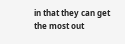in that they can get the most out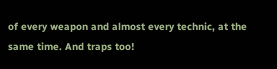of every weapon and almost every technic, at the same time. And traps too!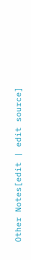Other Notes[edit | edit source]